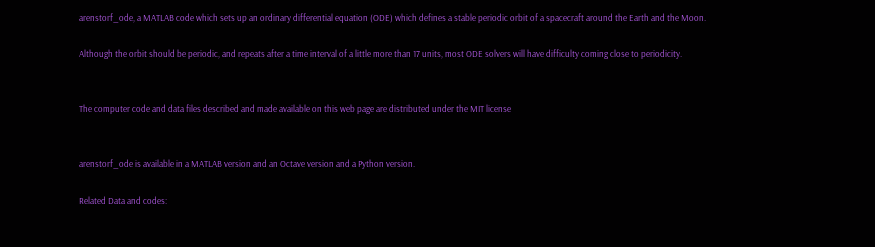arenstorf_ode, a MATLAB code which sets up an ordinary differential equation (ODE) which defines a stable periodic orbit of a spacecraft around the Earth and the Moon.

Although the orbit should be periodic, and repeats after a time interval of a little more than 17 units, most ODE solvers will have difficulty coming close to periodicity.


The computer code and data files described and made available on this web page are distributed under the MIT license


arenstorf_ode is available in a MATLAB version and an Octave version and a Python version.

Related Data and codes: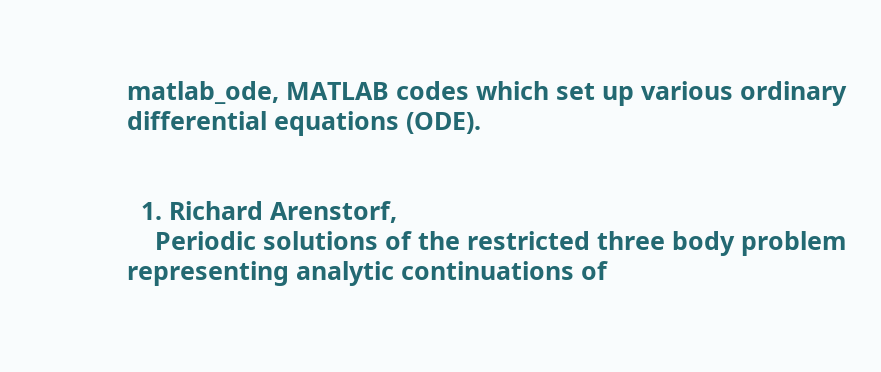matlab_ode, MATLAB codes which set up various ordinary differential equations (ODE).


  1. Richard Arenstorf,
    Periodic solutions of the restricted three body problem representing analytic continuations of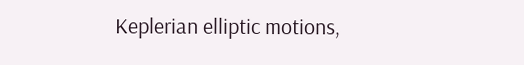Keplerian elliptic motions,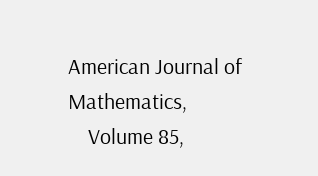American Journal of Mathematics,
    Volume 85,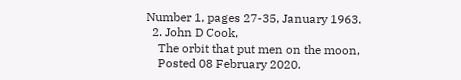Number 1, pages 27-35, January 1963.
  2. John D Cook,
    The orbit that put men on the moon,
    Posted 08 February 2020.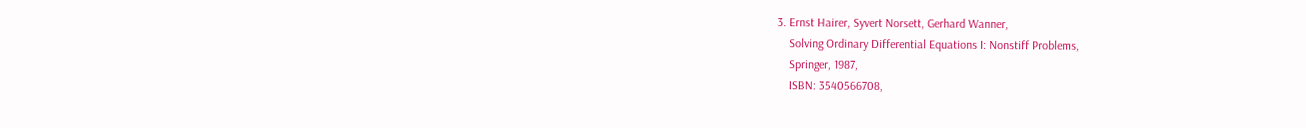3. Ernst Hairer, Syvert Norsett, Gerhard Wanner,
    Solving Ordinary Differential Equations I: Nonstiff Problems,
    Springer, 1987,
    ISBN: 3540566708,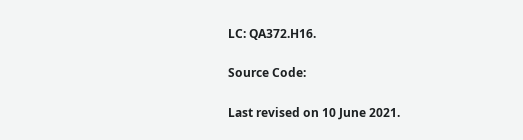LC: QA372.H16.

Source Code:

Last revised on 10 June 2021.